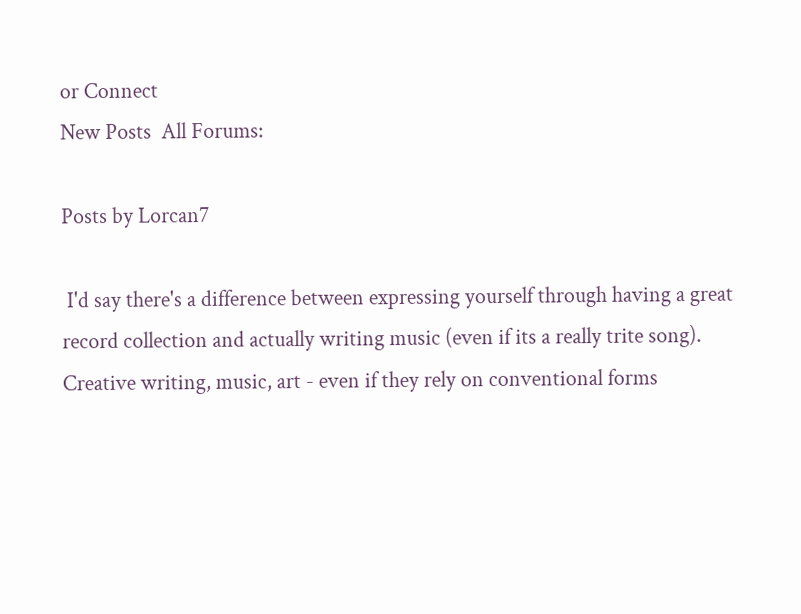or Connect
New Posts  All Forums:

Posts by Lorcan7

 I'd say there's a difference between expressing yourself through having a great record collection and actually writing music (even if its a really trite song). Creative writing, music, art - even if they rely on conventional forms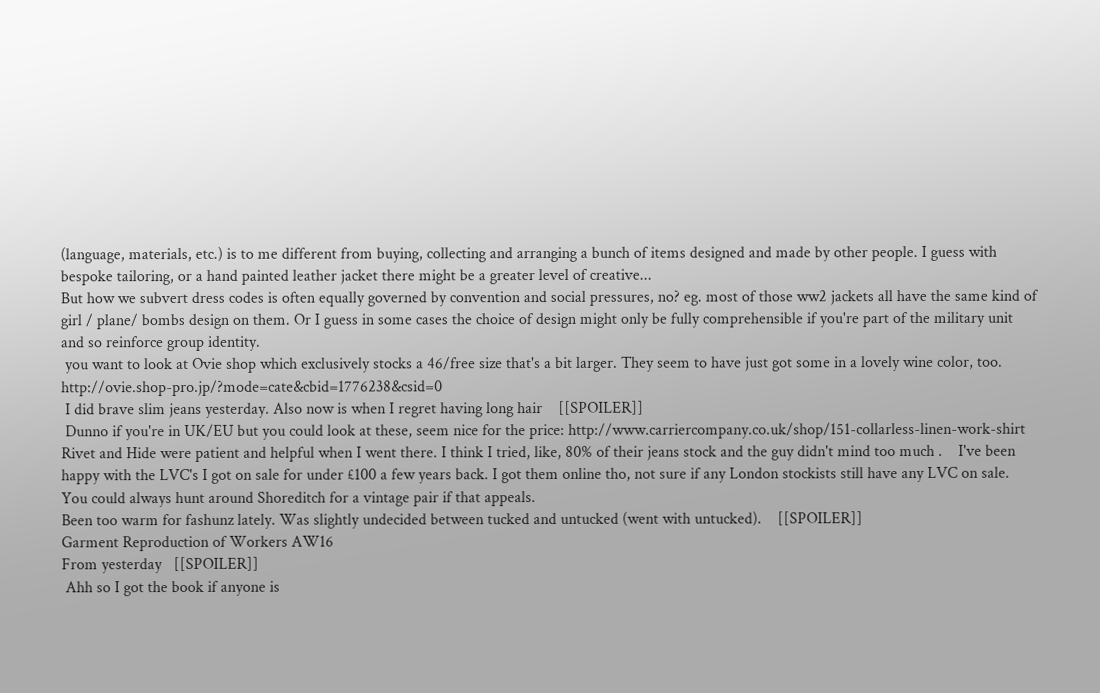(language, materials, etc.) is to me different from buying, collecting and arranging a bunch of items designed and made by other people. I guess with bespoke tailoring, or a hand painted leather jacket there might be a greater level of creative...
But how we subvert dress codes is often equally governed by convention and social pressures, no? eg. most of those ww2 jackets all have the same kind of girl / plane/ bombs design on them. Or I guess in some cases the choice of design might only be fully comprehensible if you're part of the military unit and so reinforce group identity.
 you want to look at Ovie shop which exclusively stocks a 46/free size that's a bit larger. They seem to have just got some in a lovely wine color, too. http://ovie.shop-pro.jp/?mode=cate&cbid=1776238&csid=0
 I did brave slim jeans yesterday. Also now is when I regret having long hair    [[SPOILER]]
 Dunno if you're in UK/EU but you could look at these, seem nice for the price: http://www.carriercompany.co.uk/shop/151-collarless-linen-work-shirt
Rivet and Hide were patient and helpful when I went there. I think I tried, like, 80% of their jeans stock and the guy didn't mind too much .    I've been happy with the LVC's I got on sale for under £100 a few years back. I got them online tho, not sure if any London stockists still have any LVC on sale. You could always hunt around Shoreditch for a vintage pair if that appeals.
Been too warm for fashunz lately. Was slightly undecided between tucked and untucked (went with untucked).    [[SPOILER]]
Garment Reproduction of Workers AW16
From yesterday   [[SPOILER]]
 Ahh so I got the book if anyone is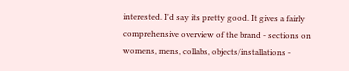interested. I'd say its pretty good. It gives a fairly comprehensive overview of the brand - sections on womens, mens, collabs, objects/installations -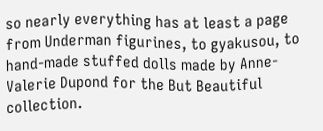so nearly everything has at least a page from Underman figurines, to gyakusou, to hand-made stuffed dolls made by Anne-Valerie Dupond for the But Beautiful collection.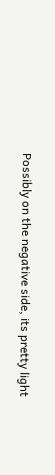Possibly on the negative side, its pretty light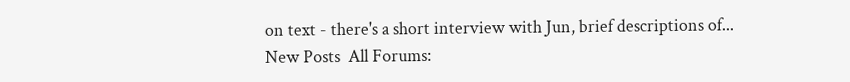on text - there's a short interview with Jun, brief descriptions of...
New Posts  All Forums: